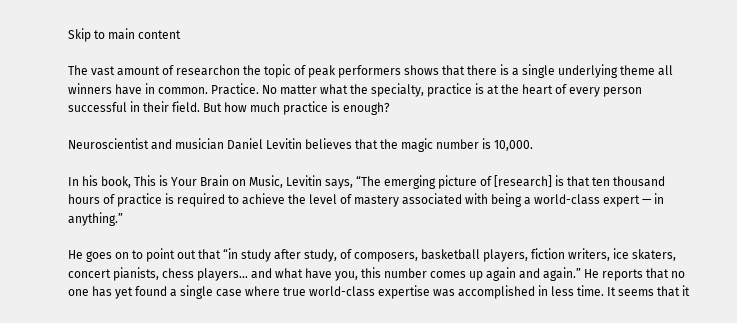Skip to main content

The vast amount of researchon the topic of peak performers shows that there is a single underlying theme all winners have in common. Practice. No matter what the specialty, practice is at the heart of every person successful in their field. But how much practice is enough?

Neuroscientist and musician Daniel Levitin believes that the magic number is 10,000.

In his book, This is Your Brain on Music, Levitin says, “The emerging picture of [research] is that ten thousand hours of practice is required to achieve the level of mastery associated with being a world-class expert — in anything.”

He goes on to point out that “in study after study, of composers, basketball players, fiction writers, ice skaters, concert pianists, chess players… and what have you, this number comes up again and again.” He reports that no one has yet found a single case where true world-class expertise was accomplished in less time. It seems that it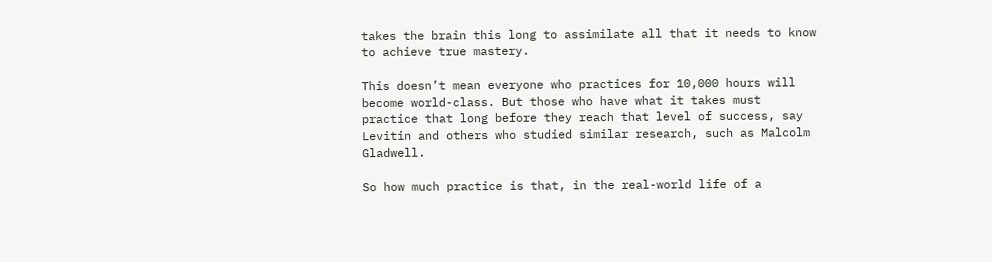takes the brain this long to assimilate all that it needs to know to achieve true mastery.

This doesn’t mean everyone who practices for 10,000 hours will become world-class. But those who have what it takes must practice that long before they reach that level of success, say Levitin and others who studied similar research, such as Malcolm Gladwell.

So how much practice is that, in the real-world life of a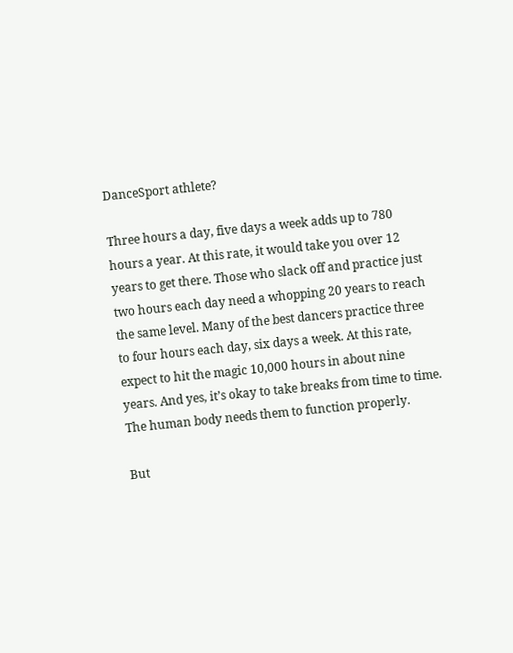DanceSport athlete?

Three hours a day, five days a week adds up to 780 hours a year. At this rate, it would take you over 12 years to get there. Those who slack off and practice just two hours each day need a whopping 20 years to reach the same level. Many of the best dancers practice three to four hours each day, six days a week. At this rate, expect to hit the magic 10,000 hours in about nine years. And yes, it’s okay to take breaks from time to time. The human body needs them to function properly.

But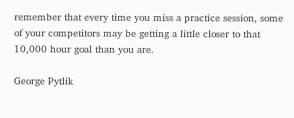remember that every time you miss a practice session, some of your competitors may be getting a little closer to that 10,000 hour goal than you are.

George Pytlik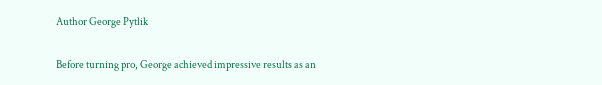Author George Pytlik

Before turning pro, George achieved impressive results as an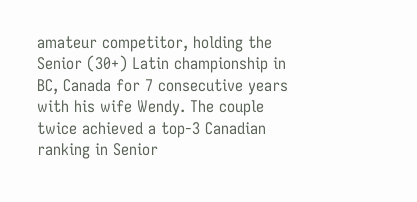amateur competitor, holding the Senior (30+) Latin championship in BC, Canada for 7 consecutive years with his wife Wendy. The couple twice achieved a top-3 Canadian ranking in Senior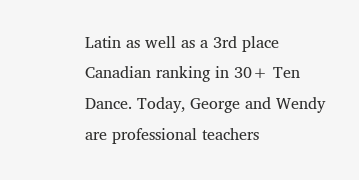Latin as well as a 3rd place Canadian ranking in 30+ Ten Dance. Today, George and Wendy are professional teachers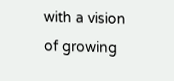with a vision of growing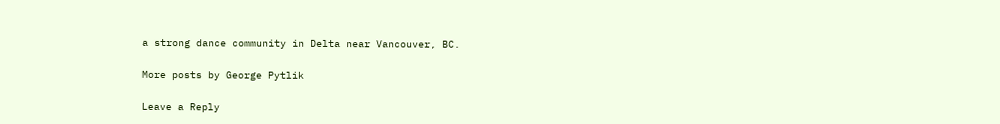a strong dance community in Delta near Vancouver, BC.

More posts by George Pytlik

Leave a Reply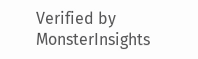Verified by MonsterInsights